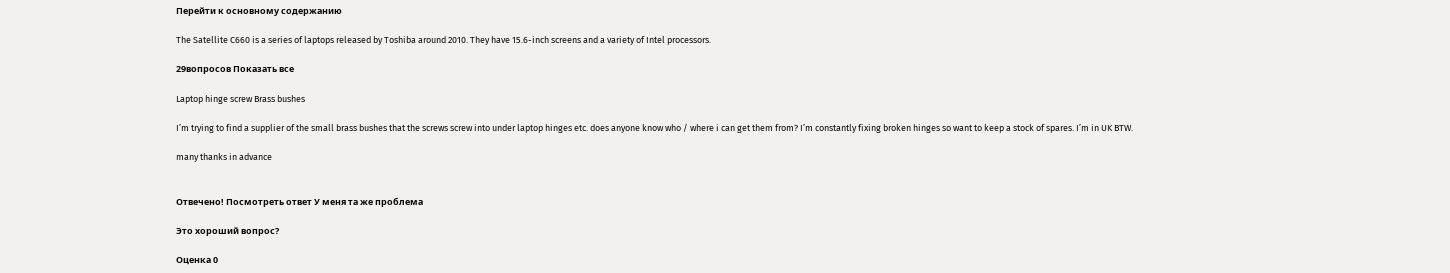Перейти к основному содержанию

The Satellite C660 is a series of laptops released by Toshiba around 2010. They have 15.6-inch screens and a variety of Intel processors.

29вопросов Показать все

Laptop hinge screw Brass bushes

I’m trying to find a supplier of the small brass bushes that the screws screw into under laptop hinges etc. does anyone know who / where i can get them from? I’m constantly fixing broken hinges so want to keep a stock of spares. I’m in UK BTW.

many thanks in advance


Отвечено! Посмотреть ответ У меня та же проблема

Это хороший вопрос?

Оценка 0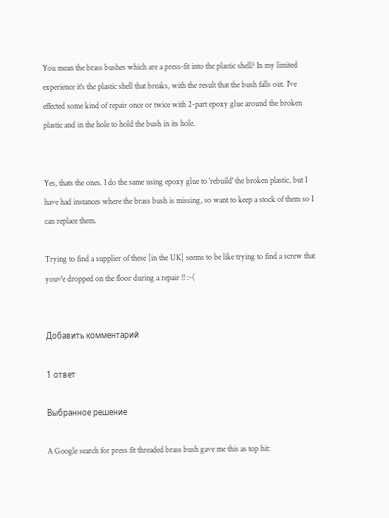You mean the brass bushes which are a press-fit into the plastic shell? In my limited experience it's the plastic shell that breaks, with the result that the bush falls out. I've effected some kind of repair once or twice with 2-part epoxy glue around the broken plastic and in the hole to hold the bush in its hole.


Yes, thats the ones. I do the same using epoxy glue to 'rebuild' the broken plastic, but I have had instances where the brass bush is missing, so want to keep a stock of them so I can replace them.

Trying to find a supplier of these [in the UK] seems to be like trying to find a screw that youv'e dropped on the floor during a repair !! :-(


Добавить комментарий

1 ответ

Выбранное решение

A Google search for press fit threaded brass bush gave me this as top hit: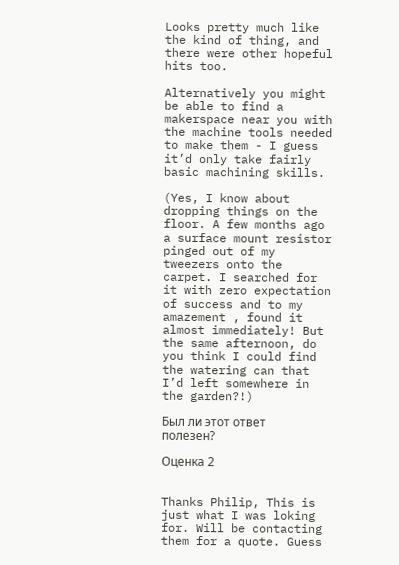Looks pretty much like the kind of thing, and there were other hopeful hits too.

Alternatively you might be able to find a makerspace near you with the machine tools needed to make them - I guess it’d only take fairly basic machining skills.

(Yes, I know about dropping things on the floor. A few months ago a surface mount resistor pinged out of my tweezers onto the carpet. I searched for it with zero expectation of success and to my amazement , found it almost immediately! But the same afternoon, do you think I could find the watering can that I’d left somewhere in the garden?!)

Был ли этот ответ полезен?

Оценка 2


Thanks Philip, This is just what I was loking for. Will be contacting them for a quote. Guess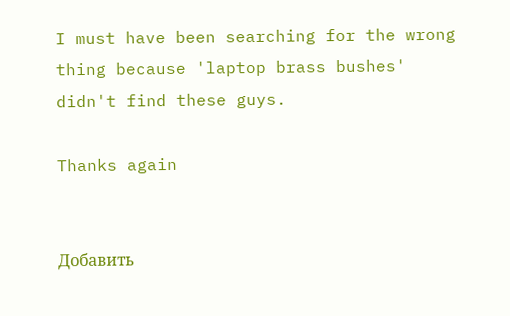I must have been searching for the wrong thing because 'laptop brass bushes' didn't find these guys.

Thanks again


Добавить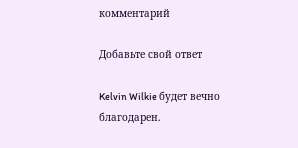комментарий

Добавьте свой ответ

Kelvin Wilkie будет вечно благодарен.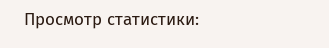Просмотр статистики: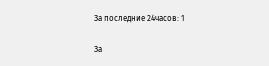За последние 24часов: 1

За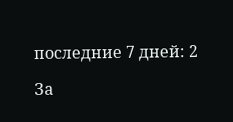последние 7 дней: 2

За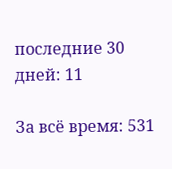последние 30 дней: 11

За всё время: 531